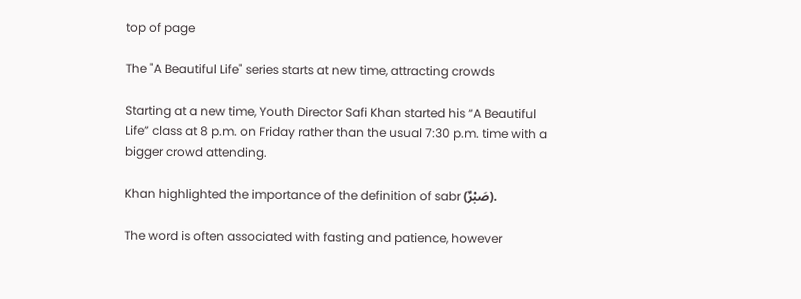top of page

The "A Beautiful Life" series starts at new time, attracting crowds

Starting at a new time, Youth Director Safi Khan started his “A Beautiful Life” class at 8 p.m. on Friday rather than the usual 7:30 p.m. time with a bigger crowd attending.

Khan highlighted the importance of the definition of sabr (صَبْرٌ).

The word is often associated with fasting and patience, however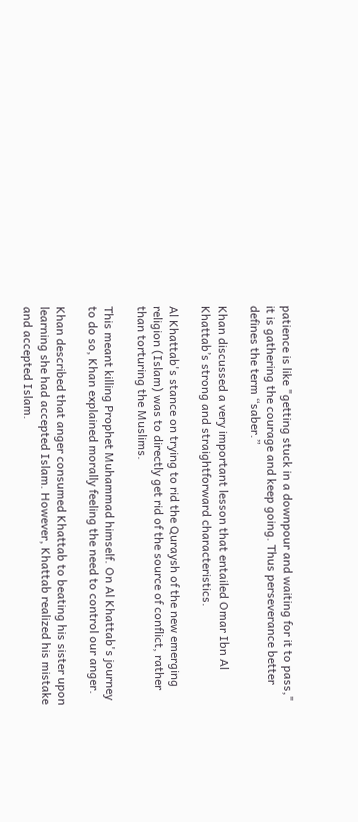patience is like "getting stuck in a downpour and waiting for it to pass," it is gathering the courage and keep going. Thus perseverance better defines the term “saber.”

Khan discussed a very important lesson that entailed Omar Ibn Al Khattab’s strong and straightforward characteristics.

Al Khattab's stance on trying to rid the Quraysh of the new emerging religion (Islam) was to directly get rid of the source of conflict, rather than torturing the Muslims.

This meant killing Prophet Muhammad himself. On Al Khattab's journey to do so, Khan explained morally feeling the need to control our anger.

Khan described that anger consumed Khattab to beating his sister upon learning she had accepted Islam. However, Khattab realized his mistake and accepted Islam.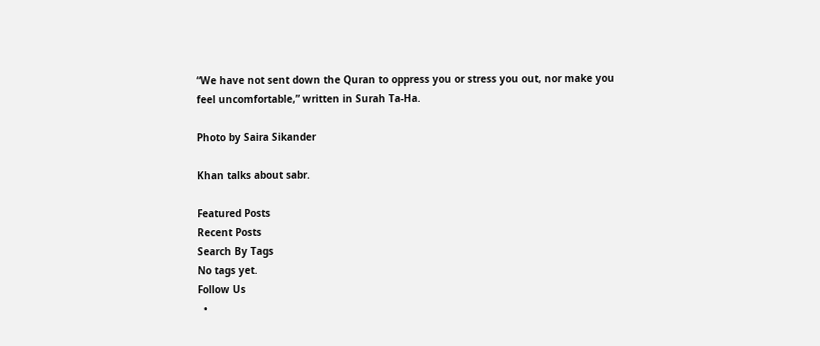“We have not sent down the Quran to oppress you or stress you out, nor make you feel uncomfortable,” written in Surah Ta-Ha.

Photo by Saira Sikander

Khan talks about sabr.

Featured Posts
Recent Posts
Search By Tags
No tags yet.
Follow Us
  •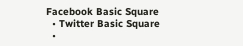Facebook Basic Square
  • Twitter Basic Square
  •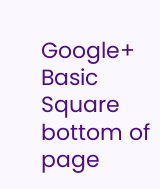Google+ Basic Square
bottom of page